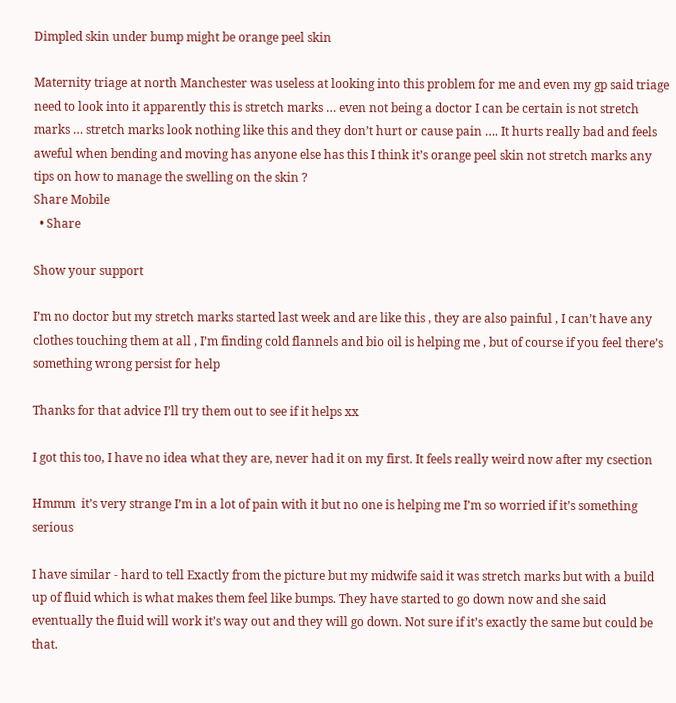Dimpled skin under bump might be orange peel skin

Maternity triage at north Manchester was useless at looking into this problem for me and even my gp said triage need to look into it apparently this is stretch marks … even not being a doctor I can be certain is not stretch marks … stretch marks look nothing like this and they don’t hurt or cause pain …. It hurts really bad and feels aweful when bending and moving has anyone else has this I think it’s orange peel skin not stretch marks any tips on how to manage the swelling on the skin ?
Share Mobile
  • Share

Show your support

I’m no doctor but my stretch marks started last week and are like this , they are also painful , I can’t have any clothes touching them at all , I’m finding cold flannels and bio oil is helping me , but of course if you feel there’s something wrong persist for help

Thanks for that advice I’ll try them out to see if it helps xx

I got this too, I have no idea what they are, never had it on my first. It feels really weird now after my csection

Hmmm  it’s very strange I’m in a lot of pain with it but no one is helping me I’m so worried if it’s something serious

I have similar - hard to tell Exactly from the picture but my midwife said it was stretch marks but with a build up of fluid which is what makes them feel like bumps. They have started to go down now and she said eventually the fluid will work it’s way out and they will go down. Not sure if it’s exactly the same but could be that.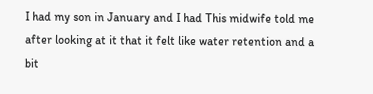I had my son in January and I had This midwife told me after looking at it that it felt like water retention and a bit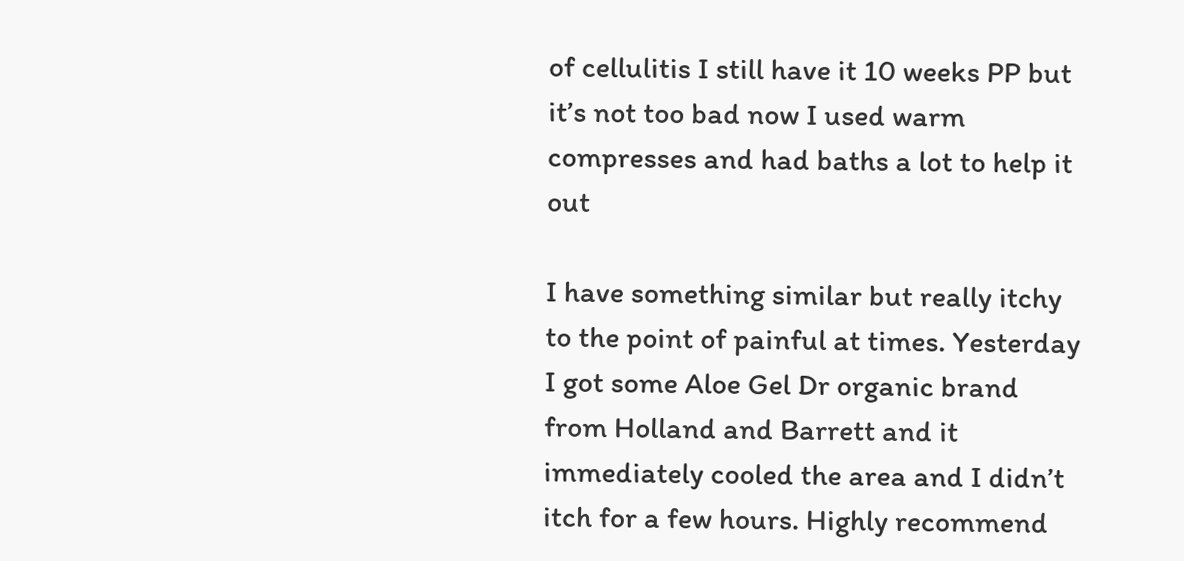of cellulitis I still have it 10 weeks PP but it’s not too bad now I used warm compresses and had baths a lot to help it out

I have something similar but really itchy to the point of painful at times. Yesterday I got some Aloe Gel Dr organic brand from Holland and Barrett and it immediately cooled the area and I didn’t itch for a few hours. Highly recommend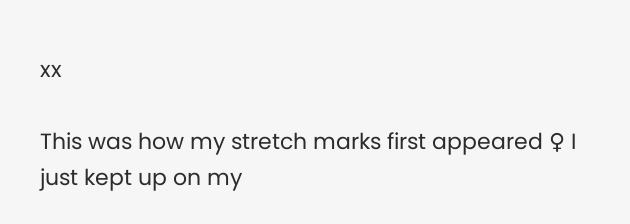xx

This was how my stretch marks first appeared ♀ I just kept up on my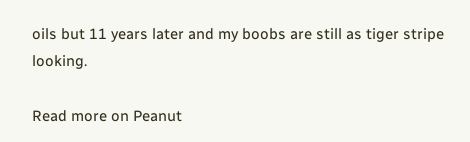oils but 11 years later and my boobs are still as tiger stripe looking.

Read more on Peanut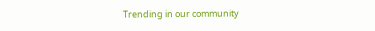Trending in our community